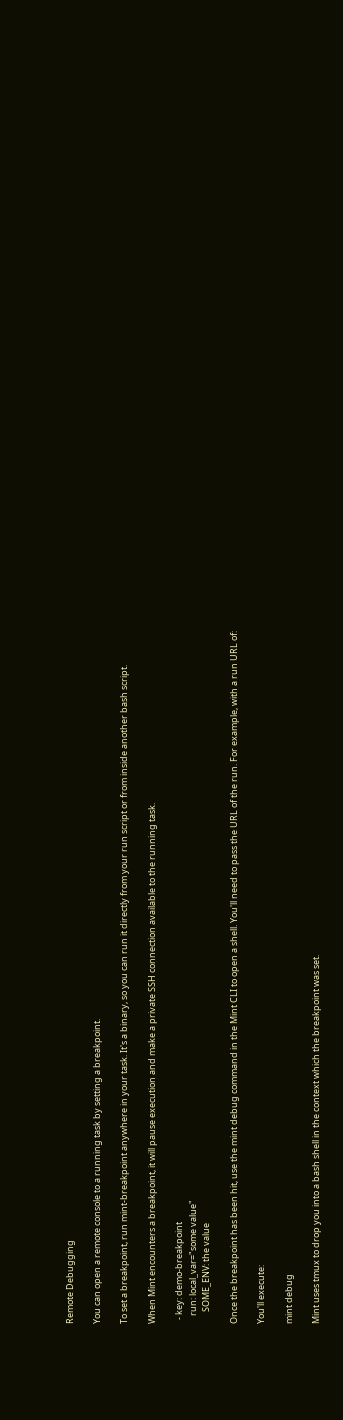Remote Debugging

You can open a remote console to a running task by setting a breakpoint.

To set a breakpoint, run mint-breakpoint anywhere in your task. It's a binary, so you can run it directly from your run script or from inside another bash script.

When Mint encounters a breakpoint, it will pause execution and make a private SSH connection available to the running task.

  - key: demo-breakpoint
    run: local_var="some value"
      SOME_ENV: the value

Once the breakpoint has been hit, use the mint debug command in the Mint CLI to open a shell. You'll need to pass the URL of the run. For example, with a run URL of:

You'll execute:

mint debug

Mint uses tmux to drop you into a bash shell in the context which the breakpoint was set.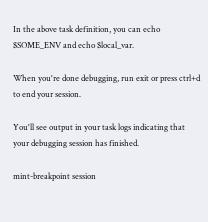In the above task definition, you can echo $SOME_ENV and echo $local_var.

When you're done debugging, run exit or press ctrl+d to end your session.

You'll see output in your task logs indicating that your debugging session has finished.

mint-breakpoint session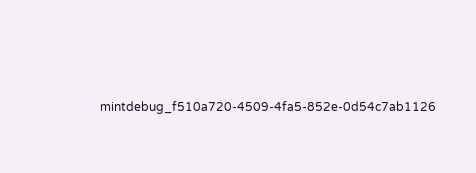mintdebug_f510a720-4509-4fa5-852e-0d54c7ab1126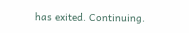has exited. Continuing.